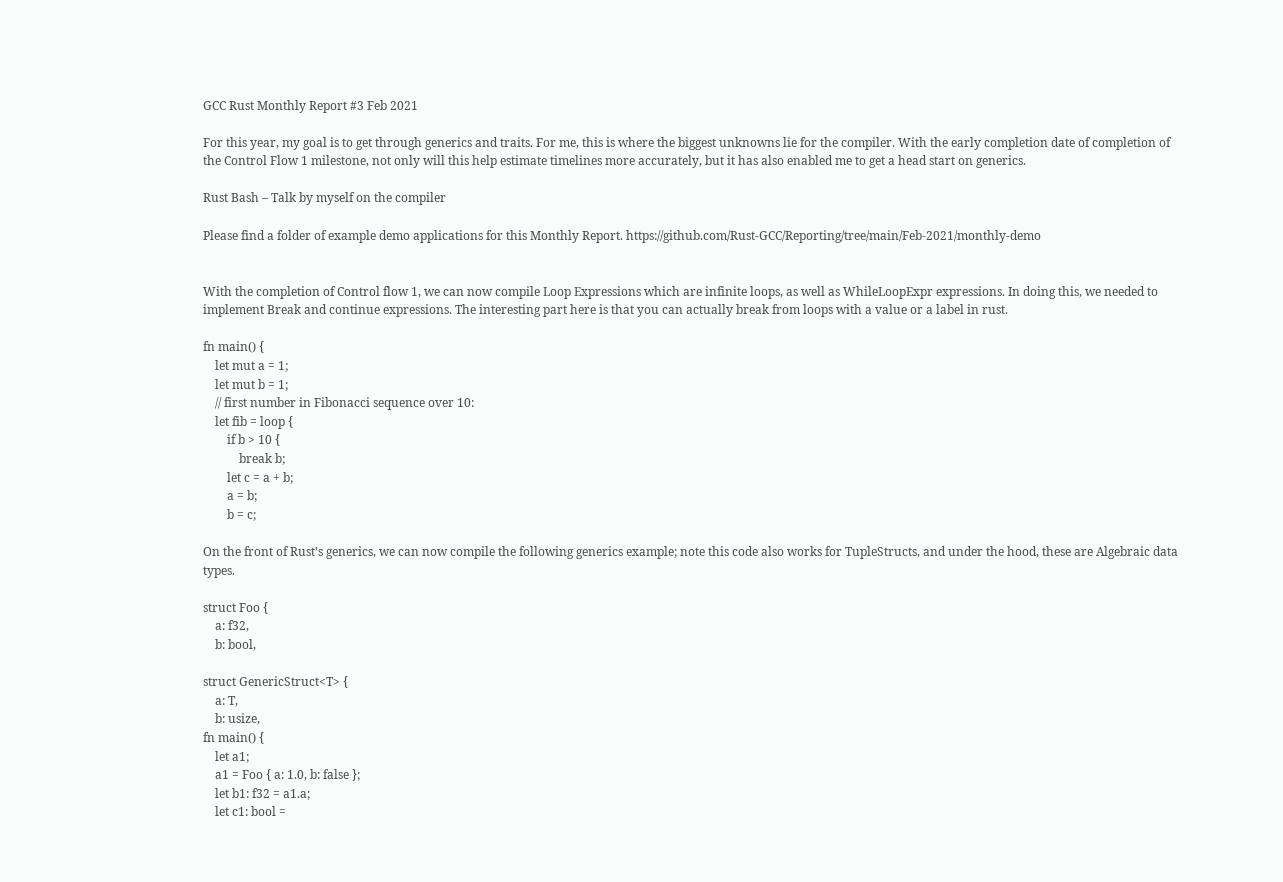GCC Rust Monthly Report #3 Feb 2021

For this year, my goal is to get through generics and traits. For me, this is where the biggest unknowns lie for the compiler. With the early completion date of completion of the Control Flow 1 milestone, not only will this help estimate timelines more accurately, but it has also enabled me to get a head start on generics.

Rust Bash – Talk by myself on the compiler

Please find a folder of example demo applications for this Monthly Report. https://github.com/Rust-GCC/Reporting/tree/main/Feb-2021/monthly-demo


With the completion of Control flow 1, we can now compile Loop Expressions which are infinite loops, as well as WhileLoopExpr expressions. In doing this, we needed to implement Break and continue expressions. The interesting part here is that you can actually break from loops with a value or a label in rust.

fn main() {
    let mut a = 1;
    let mut b = 1;
    // first number in Fibonacci sequence over 10:
    let fib = loop {
        if b > 10 {
            break b;
        let c = a + b;
        a = b;
        b = c;

On the front of Rust’s generics, we can now compile the following generics example; note this code also works for TupleStructs, and under the hood, these are Algebraic data types.

struct Foo {
    a: f32,
    b: bool,

struct GenericStruct<T> {
    a: T,
    b: usize,
fn main() {
    let a1;
    a1 = Foo { a: 1.0, b: false };
    let b1: f32 = a1.a;
    let c1: bool =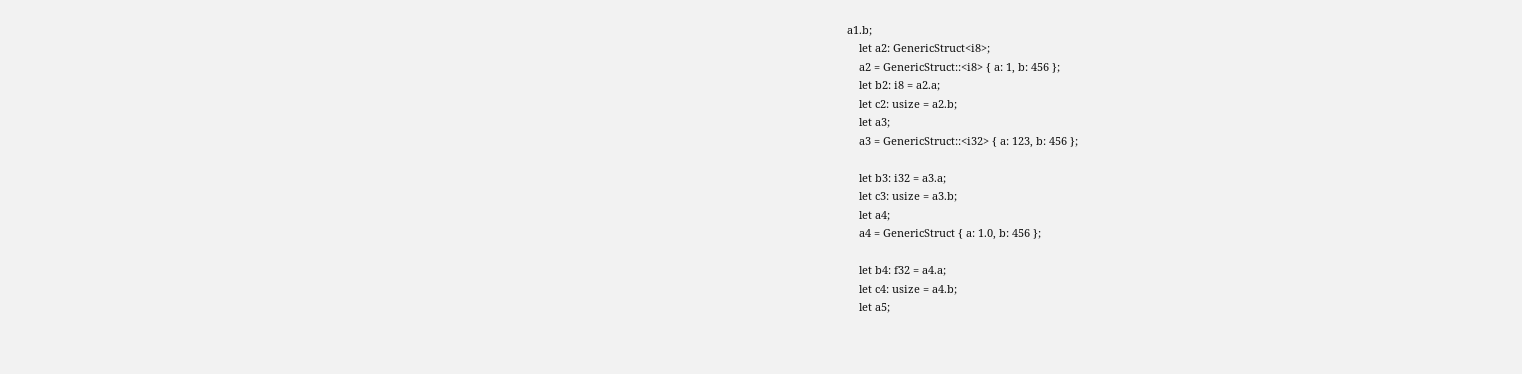a1.b;
    let a2: GenericStruct<i8>;
    a2 = GenericStruct::<i8> { a: 1, b: 456 };
    let b2: i8 = a2.a;
    let c2: usize = a2.b;
    let a3;
    a3 = GenericStruct::<i32> { a: 123, b: 456 };

    let b3: i32 = a3.a;
    let c3: usize = a3.b;
    let a4;
    a4 = GenericStruct { a: 1.0, b: 456 };

    let b4: f32 = a4.a;
    let c4: usize = a4.b;
    let a5;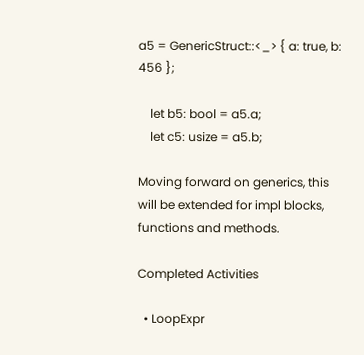a5 = GenericStruct::<_> { a: true, b: 456 };

    let b5: bool = a5.a;
    let c5: usize = a5.b;

Moving forward on generics, this will be extended for impl blocks, functions and methods.

Completed Activities

  • LoopExpr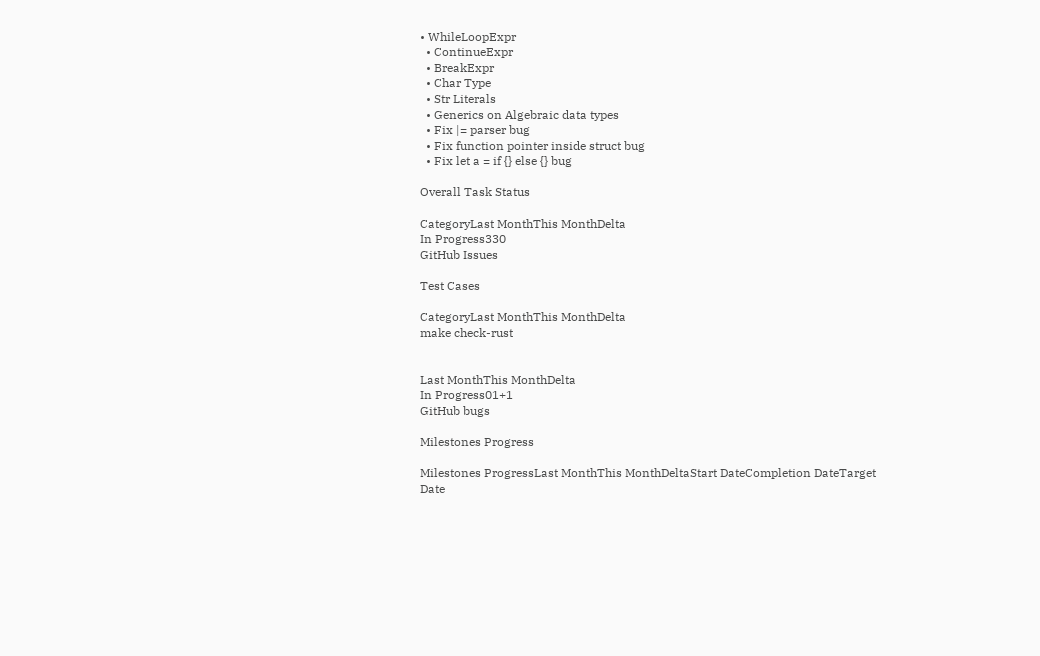• WhileLoopExpr
  • ContinueExpr
  • BreakExpr
  • Char Type
  • Str Literals
  • Generics on Algebraic data types
  • Fix |= parser bug
  • Fix function pointer inside struct bug
  • Fix let a = if {} else {} bug

Overall Task Status

CategoryLast MonthThis MonthDelta
In Progress330
GitHub Issues

Test Cases

CategoryLast MonthThis MonthDelta
make check-rust


Last MonthThis MonthDelta
In Progress01+1
GitHub bugs

Milestones Progress

Milestones ProgressLast MonthThis MonthDeltaStart DateCompletion DateTarget Date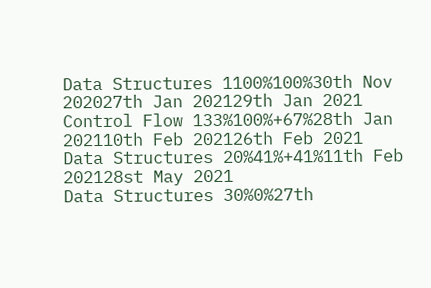Data Structures 1100%100%30th Nov 202027th Jan 202129th Jan 2021
Control Flow 133%100%+67%28th Jan 202110th Feb 202126th Feb 2021
Data Structures 20%41%+41%11th Feb 202128st May 2021
Data Structures 30%0%27th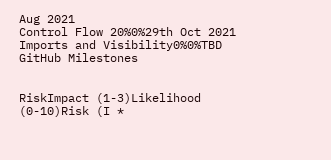Aug 2021
Control Flow 20%0%29th Oct 2021
Imports and Visibility0%0%TBD
GitHub Milestones


RiskImpact (1-3)Likelihood (0-10)Risk (I *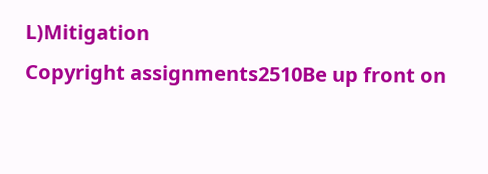L)Mitigation
Copyright assignments2510Be up front on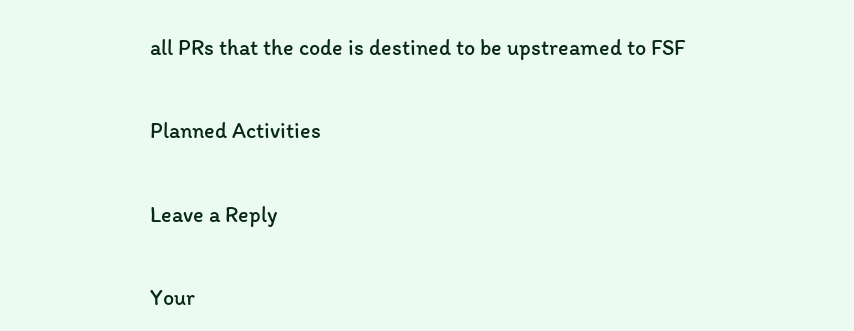all PRs that the code is destined to be upstreamed to FSF

Planned Activities

Leave a Reply

Your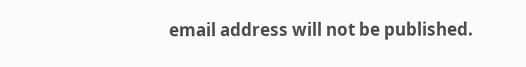email address will not be published.